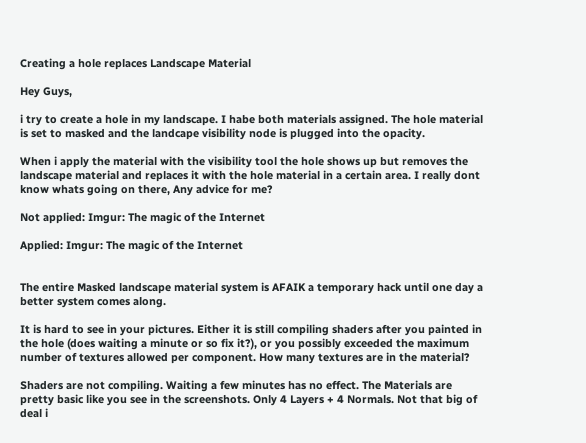Creating a hole replaces Landscape Material

Hey Guys,

i try to create a hole in my landscape. I habe both materials assigned. The hole material is set to masked and the landcape visibility node is plugged into the opacity.

When i apply the material with the visibility tool the hole shows up but removes the landscape material and replaces it with the hole material in a certain area. I really dont know whats going on there, Any advice for me?

Not applied: Imgur: The magic of the Internet

Applied: Imgur: The magic of the Internet


The entire Masked landscape material system is AFAIK a temporary hack until one day a better system comes along.

It is hard to see in your pictures. Either it is still compiling shaders after you painted in the hole (does waiting a minute or so fix it?), or you possibly exceeded the maximum number of textures allowed per component. How many textures are in the material?

Shaders are not compiling. Waiting a few minutes has no effect. The Materials are pretty basic like you see in the screenshots. Only 4 Layers + 4 Normals. Not that big of deal i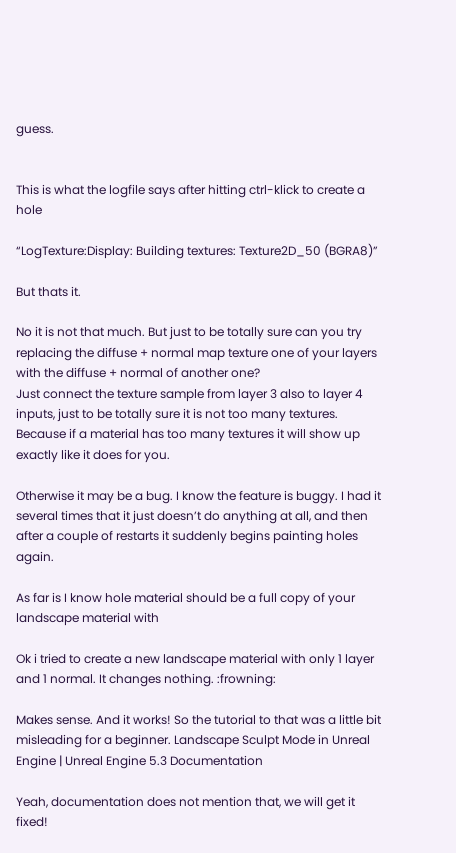guess.


This is what the logfile says after hitting ctrl-klick to create a hole

“LogTexture:Display: Building textures: Texture2D_50 (BGRA8)”

But thats it.

No it is not that much. But just to be totally sure can you try replacing the diffuse + normal map texture one of your layers with the diffuse + normal of another one?
Just connect the texture sample from layer 3 also to layer 4 inputs, just to be totally sure it is not too many textures. Because if a material has too many textures it will show up exactly like it does for you.

Otherwise it may be a bug. I know the feature is buggy. I had it several times that it just doesn’t do anything at all, and then after a couple of restarts it suddenly begins painting holes again.

As far is I know hole material should be a full copy of your landscape material with

Ok i tried to create a new landscape material with only 1 layer and 1 normal. It changes nothing. :frowning:

Makes sense. And it works! So the tutorial to that was a little bit misleading for a beginner. Landscape Sculpt Mode in Unreal Engine | Unreal Engine 5.3 Documentation

Yeah, documentation does not mention that, we will get it fixed!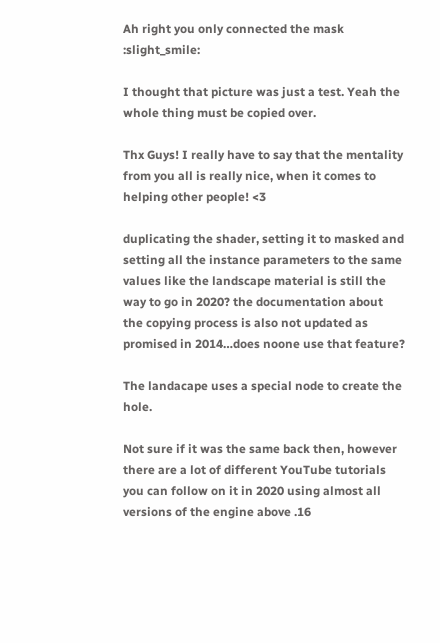Ah right you only connected the mask :slight_smile:

I thought that picture was just a test. Yeah the whole thing must be copied over.

Thx Guys! I really have to say that the mentality from you all is really nice, when it comes to helping other people! <3

duplicating the shader, setting it to masked and setting all the instance parameters to the same values like the landscape material is still the way to go in 2020? the documentation about the copying process is also not updated as promised in 2014…does noone use that feature?

The landacape uses a special node to create the hole.

Not sure if it was the same back then, however there are a lot of different YouTube tutorials you can follow on it in 2020 using almost all versions of the engine above .16